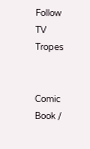Follow TV Tropes


Comic Book /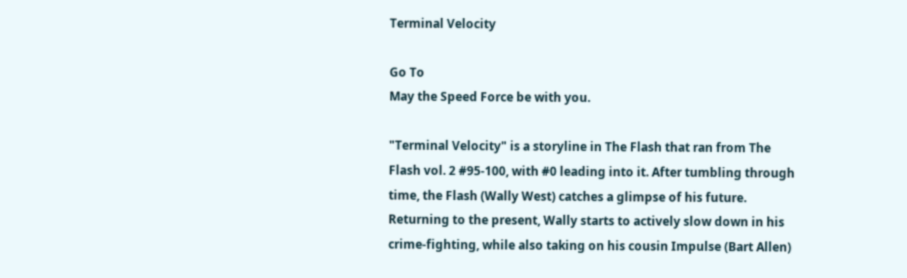Terminal Velocity

Go To
May the Speed Force be with you.

"Terminal Velocity" is a storyline in The Flash that ran from The Flash vol. 2 #95-100, with #0 leading into it. After tumbling through time, the Flash (Wally West) catches a glimpse of his future. Returning to the present, Wally starts to actively slow down in his crime-fighting, while also taking on his cousin Impulse (Bart Allen)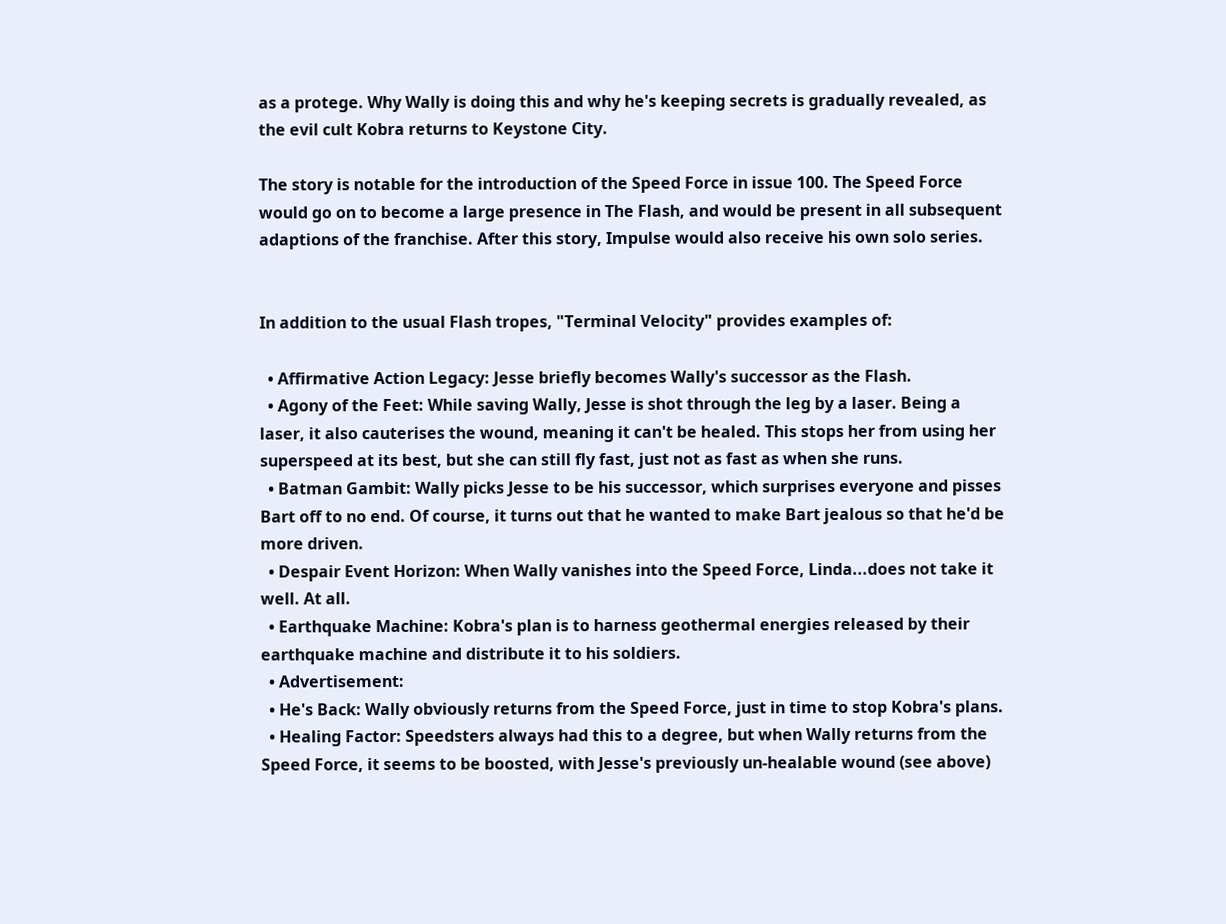as a protege. Why Wally is doing this and why he's keeping secrets is gradually revealed, as the evil cult Kobra returns to Keystone City.

The story is notable for the introduction of the Speed Force in issue 100. The Speed Force would go on to become a large presence in The Flash, and would be present in all subsequent adaptions of the franchise. After this story, Impulse would also receive his own solo series.


In addition to the usual Flash tropes, "Terminal Velocity" provides examples of:

  • Affirmative Action Legacy: Jesse briefly becomes Wally's successor as the Flash.
  • Agony of the Feet: While saving Wally, Jesse is shot through the leg by a laser. Being a laser, it also cauterises the wound, meaning it can't be healed. This stops her from using her superspeed at its best, but she can still fly fast, just not as fast as when she runs.
  • Batman Gambit: Wally picks Jesse to be his successor, which surprises everyone and pisses Bart off to no end. Of course, it turns out that he wanted to make Bart jealous so that he'd be more driven.
  • Despair Event Horizon: When Wally vanishes into the Speed Force, Linda...does not take it well. At all.
  • Earthquake Machine: Kobra's plan is to harness geothermal energies released by their earthquake machine and distribute it to his soldiers.
  • Advertisement:
  • He's Back: Wally obviously returns from the Speed Force, just in time to stop Kobra's plans.
  • Healing Factor: Speedsters always had this to a degree, but when Wally returns from the Speed Force, it seems to be boosted, with Jesse's previously un-healable wound (see above)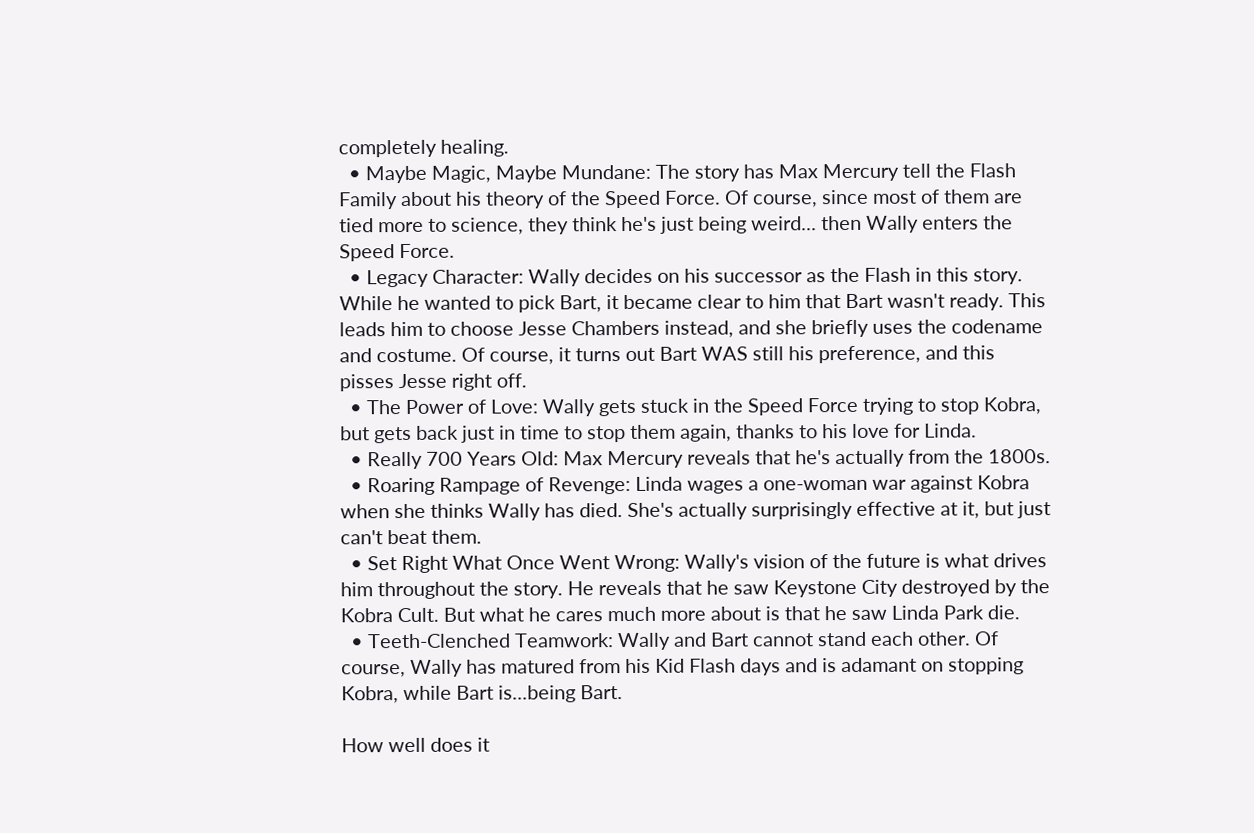completely healing.
  • Maybe Magic, Maybe Mundane: The story has Max Mercury tell the Flash Family about his theory of the Speed Force. Of course, since most of them are tied more to science, they think he's just being weird... then Wally enters the Speed Force.
  • Legacy Character: Wally decides on his successor as the Flash in this story. While he wanted to pick Bart, it became clear to him that Bart wasn't ready. This leads him to choose Jesse Chambers instead, and she briefly uses the codename and costume. Of course, it turns out Bart WAS still his preference, and this pisses Jesse right off.
  • The Power of Love: Wally gets stuck in the Speed Force trying to stop Kobra, but gets back just in time to stop them again, thanks to his love for Linda.
  • Really 700 Years Old: Max Mercury reveals that he's actually from the 1800s.
  • Roaring Rampage of Revenge: Linda wages a one-woman war against Kobra when she thinks Wally has died. She's actually surprisingly effective at it, but just can't beat them.
  • Set Right What Once Went Wrong: Wally's vision of the future is what drives him throughout the story. He reveals that he saw Keystone City destroyed by the Kobra Cult. But what he cares much more about is that he saw Linda Park die.
  • Teeth-Clenched Teamwork: Wally and Bart cannot stand each other. Of course, Wally has matured from his Kid Flash days and is adamant on stopping Kobra, while Bart is...being Bart.

How well does it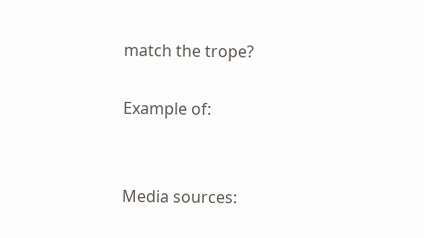match the trope?

Example of:


Media sources: